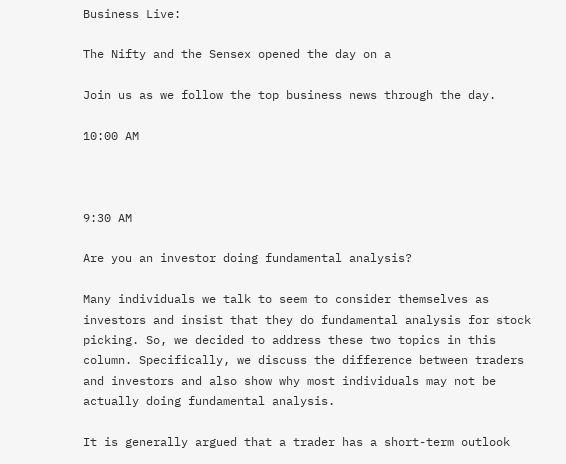Business Live:

The Nifty and the Sensex opened the day on a

Join us as we follow the top business news through the day.

10:00 AM



9:30 AM

Are you an investor doing fundamental analysis?

Many individuals we talk to seem to consider themselves as investors and insist that they do fundamental analysis for stock picking. So, we decided to address these two topics in this column. Specifically, we discuss the difference between traders and investors and also show why most individuals may not be actually doing fundamental analysis.

It is generally argued that a trader has a short-term outlook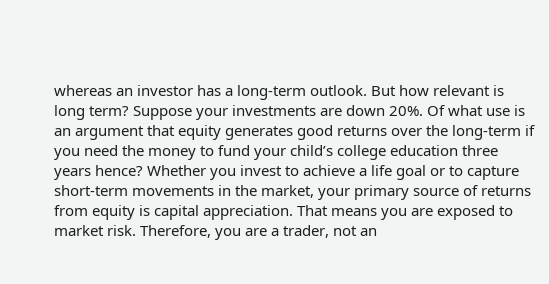whereas an investor has a long-term outlook. But how relevant is long term? Suppose your investments are down 20%. Of what use is an argument that equity generates good returns over the long-term if you need the money to fund your child’s college education three years hence? Whether you invest to achieve a life goal or to capture short-term movements in the market, your primary source of returns from equity is capital appreciation. That means you are exposed to market risk. Therefore, you are a trader, not an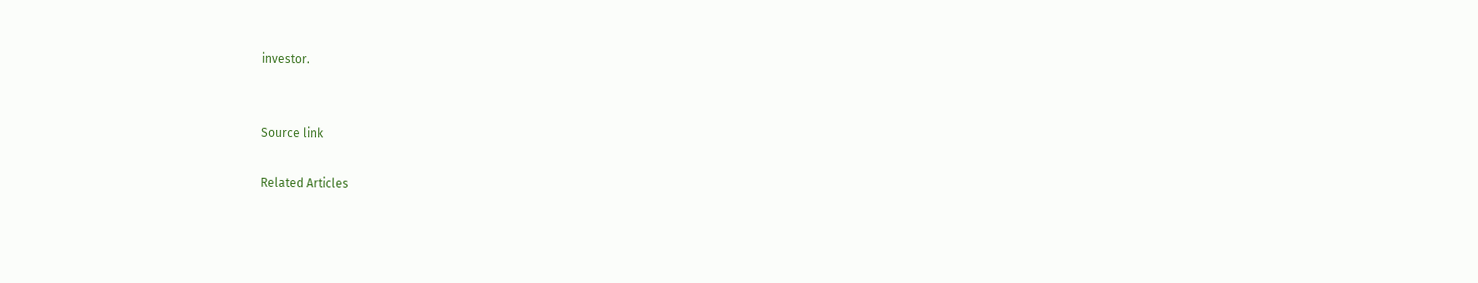investor.


Source link

Related Articles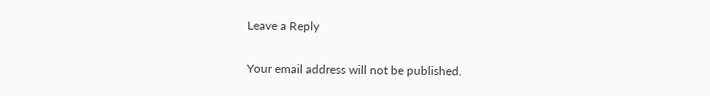Leave a Reply

Your email address will not be published.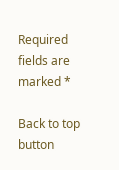Required fields are marked *

Back to top button